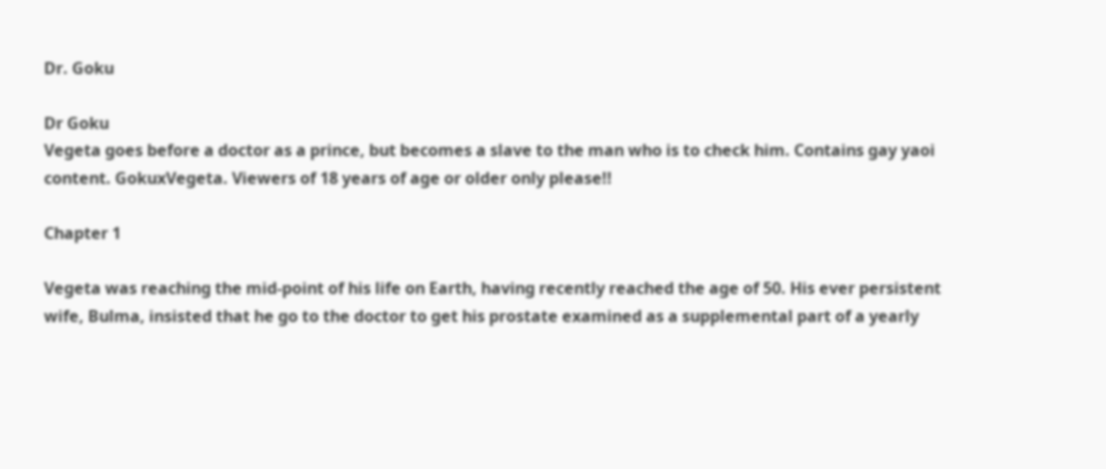Dr. Goku

Dr Goku
Vegeta goes before a doctor as a prince, but becomes a slave to the man who is to check him. Contains gay yaoi content. GokuxVegeta. Viewers of 18 years of age or older only please!!

Chapter 1

Vegeta was reaching the mid-point of his life on Earth, having recently reached the age of 50. His ever persistent wife, Bulma, insisted that he go to the doctor to get his prostate examined as a supplemental part of a yearly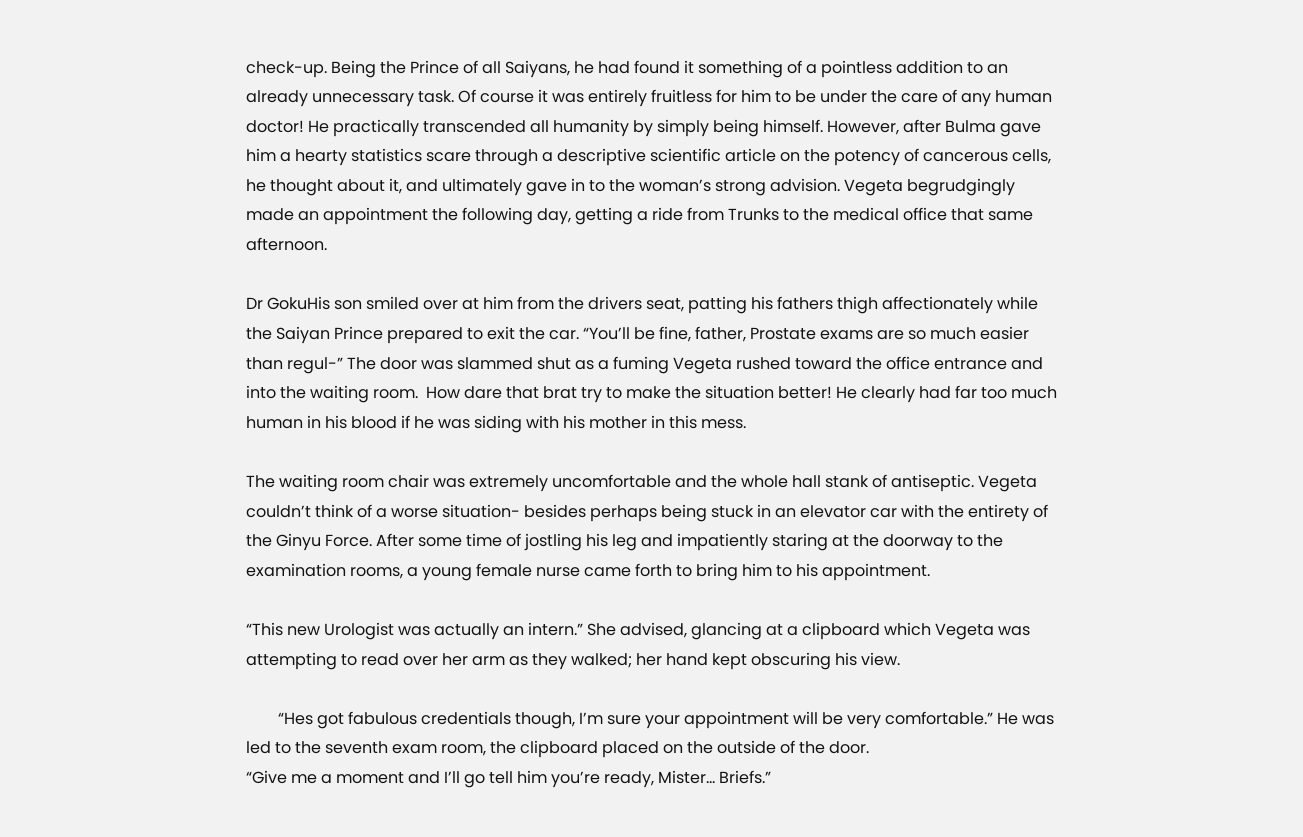check-up. Being the Prince of all Saiyans, he had found it something of a pointless addition to an already unnecessary task. Of course it was entirely fruitless for him to be under the care of any human doctor! He practically transcended all humanity by simply being himself. However, after Bulma gave him a hearty statistics scare through a descriptive scientific article on the potency of cancerous cells, he thought about it, and ultimately gave in to the woman’s strong advision. Vegeta begrudgingly made an appointment the following day, getting a ride from Trunks to the medical office that same afternoon.

Dr GokuHis son smiled over at him from the drivers seat, patting his fathers thigh affectionately while the Saiyan Prince prepared to exit the car. “You’ll be fine, father, Prostate exams are so much easier than regul-” The door was slammed shut as a fuming Vegeta rushed toward the office entrance and into the waiting room.  How dare that brat try to make the situation better! He clearly had far too much human in his blood if he was siding with his mother in this mess.

The waiting room chair was extremely uncomfortable and the whole hall stank of antiseptic. Vegeta couldn’t think of a worse situation- besides perhaps being stuck in an elevator car with the entirety of the Ginyu Force. After some time of jostling his leg and impatiently staring at the doorway to the examination rooms, a young female nurse came forth to bring him to his appointment.

“This new Urologist was actually an intern.” She advised, glancing at a clipboard which Vegeta was attempting to read over her arm as they walked; her hand kept obscuring his view.

        “Hes got fabulous credentials though, I’m sure your appointment will be very comfortable.” He was led to the seventh exam room, the clipboard placed on the outside of the door.
“Give me a moment and I’ll go tell him you’re ready, Mister… Briefs.”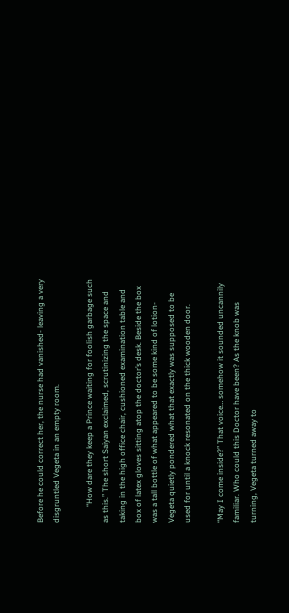Before he could correct her, the nurse had vanished- leaving a very disgruntled Vegeta in an empty room.

        “How dare they keep a Prince waiting for foolish garbage such as this.” The short Saiyan exclaimed, scrutinizing the space and taking in the high office chair, cushioned examination table and box of latex gloves sitting atop the doctor’s desk. Beside the box was a tall bottle of what appeared to be some kind of lotion- Vegeta quietly pondered what that exactly was supposed to be used for until a knock resonated on the thick wooden door.

“May I come inside?” That voice… somehow it sounded uncannily familiar. Who could this Doctor have been? As the knob was turning, Vegeta turned away to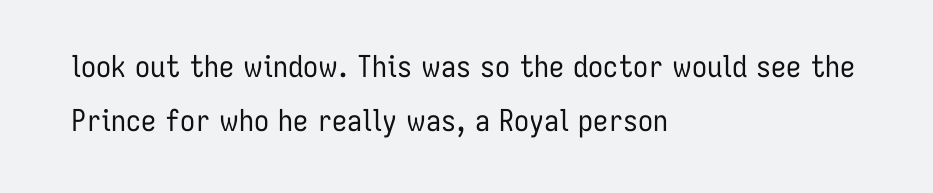look out the window. This was so the doctor would see the Prince for who he really was, a Royal person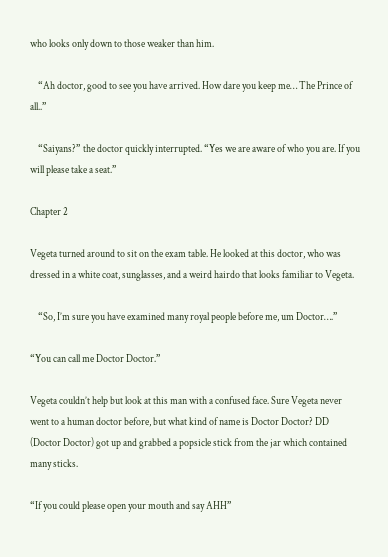who looks only down to those weaker than him.

    “Ah doctor, good to see you have arrived. How dare you keep me… The Prince of all..”

    “Saiyans?” the doctor quickly interrupted. “Yes we are aware of who you are. If you will please take a seat.”

Chapter 2

Vegeta turned around to sit on the exam table. He looked at this doctor, who was dressed in a white coat, sunglasses, and a weird hairdo that looks familiar to Vegeta.

    “So, I’m sure you have examined many royal people before me, um Doctor….”

“You can call me Doctor Doctor.”

Vegeta couldn’t help but look at this man with a confused face. Sure Vegeta never went to a human doctor before, but what kind of name is Doctor Doctor? DD (Doctor Doctor) got up and grabbed a popsicle stick from the jar which contained many sticks.

“If you could please open your mouth and say AHH”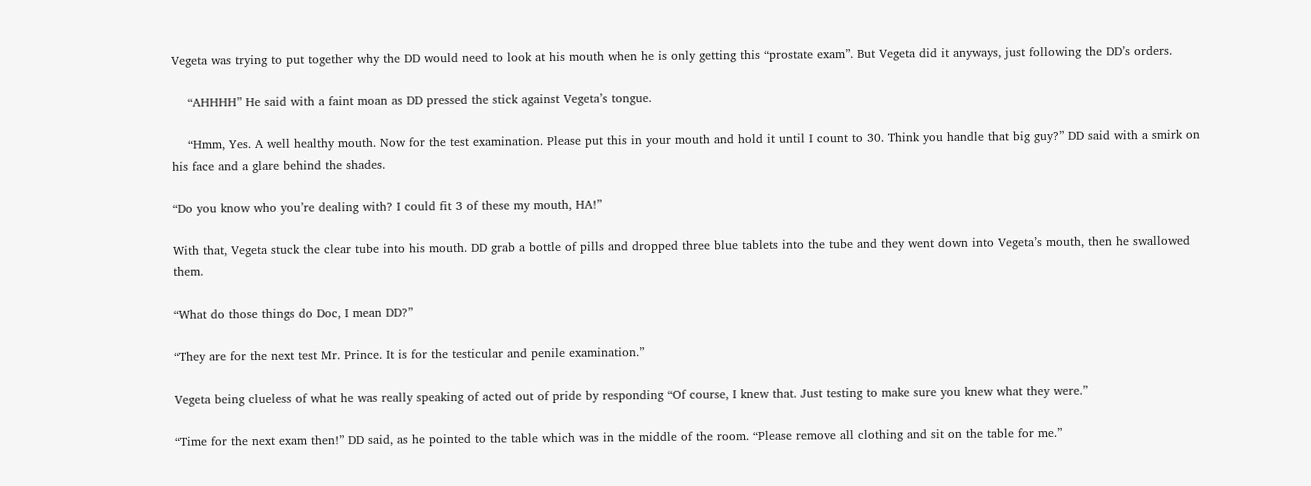Vegeta was trying to put together why the DD would need to look at his mouth when he is only getting this “prostate exam”. But Vegeta did it anyways, just following the DD’s orders.

    “AHHHH” He said with a faint moan as DD pressed the stick against Vegeta’s tongue.

    “Hmm, Yes. A well healthy mouth. Now for the test examination. Please put this in your mouth and hold it until I count to 30. Think you handle that big guy?” DD said with a smirk on his face and a glare behind the shades.

“Do you know who you’re dealing with? I could fit 3 of these my mouth, HA!”

With that, Vegeta stuck the clear tube into his mouth. DD grab a bottle of pills and dropped three blue tablets into the tube and they went down into Vegeta’s mouth, then he swallowed them.

“What do those things do Doc, I mean DD?”

“They are for the next test Mr. Prince. It is for the testicular and penile examination.”

Vegeta being clueless of what he was really speaking of acted out of pride by responding “Of course, I knew that. Just testing to make sure you knew what they were.”

“Time for the next exam then!” DD said, as he pointed to the table which was in the middle of the room. “Please remove all clothing and sit on the table for me.”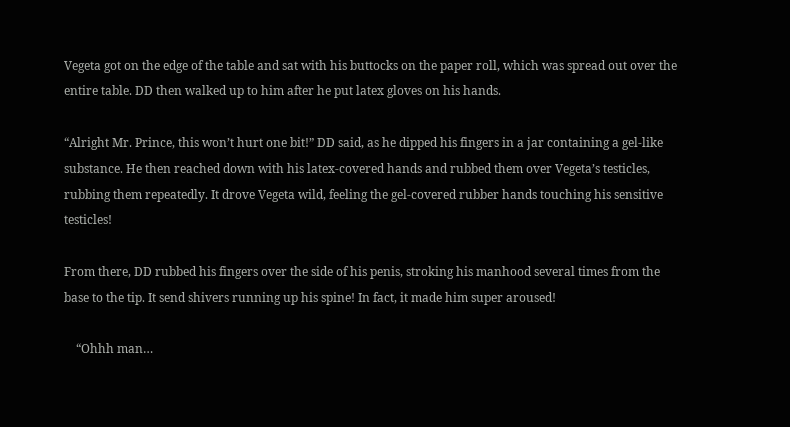Vegeta got on the edge of the table and sat with his buttocks on the paper roll, which was spread out over the entire table. DD then walked up to him after he put latex gloves on his hands.

“Alright Mr. Prince, this won’t hurt one bit!” DD said, as he dipped his fingers in a jar containing a gel-like substance. He then reached down with his latex-covered hands and rubbed them over Vegeta’s testicles, rubbing them repeatedly. It drove Vegeta wild, feeling the gel-covered rubber hands touching his sensitive testicles!

From there, DD rubbed his fingers over the side of his penis, stroking his manhood several times from the base to the tip. It send shivers running up his spine! In fact, it made him super aroused!

    “Ohhh man…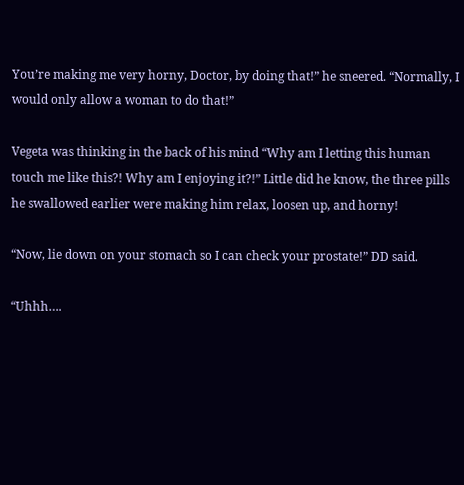You’re making me very horny, Doctor, by doing that!” he sneered. “Normally, I would only allow a woman to do that!”

Vegeta was thinking in the back of his mind “Why am I letting this human touch me like this?! Why am I enjoying it?!” Little did he know, the three pills he swallowed earlier were making him relax, loosen up, and horny!

“Now, lie down on your stomach so I can check your prostate!” DD said.

“Uhhh….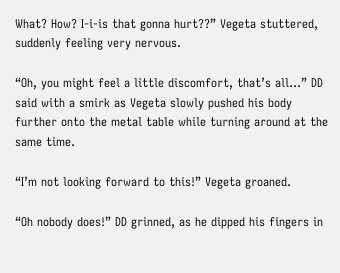What? How? I-i-is that gonna hurt??” Vegeta stuttered, suddenly feeling very nervous.

“Oh, you might feel a little discomfort, that’s all…” DD said with a smirk as Vegeta slowly pushed his body further onto the metal table while turning around at the same time.

“I’m not looking forward to this!” Vegeta groaned.

“Oh nobody does!” DD grinned, as he dipped his fingers in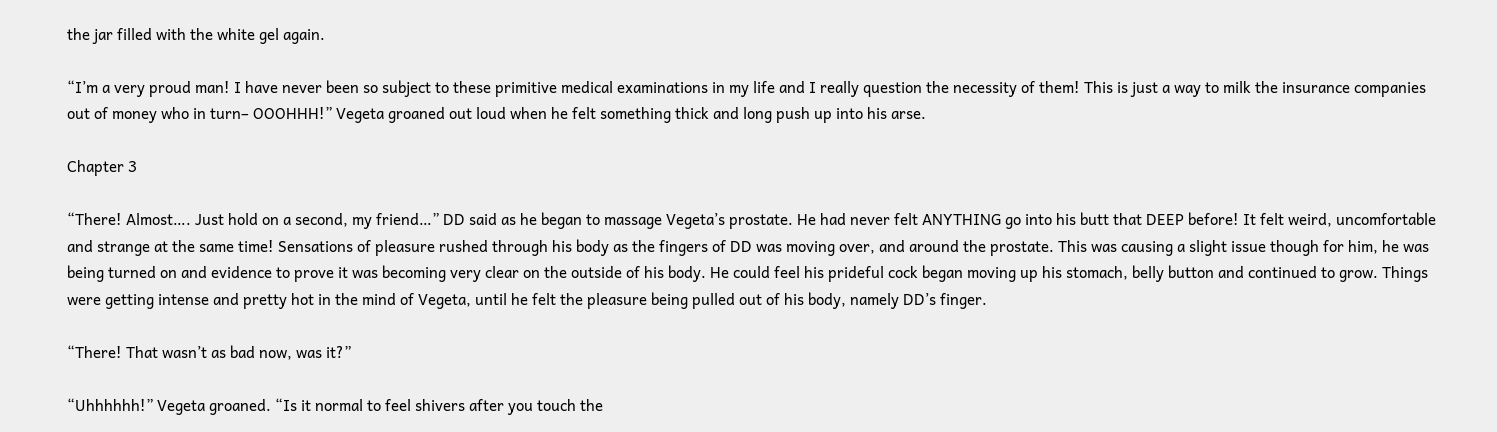the jar filled with the white gel again.

“I’m a very proud man! I have never been so subject to these primitive medical examinations in my life and I really question the necessity of them! This is just a way to milk the insurance companies out of money who in turn– OOOHHH!” Vegeta groaned out loud when he felt something thick and long push up into his arse.

Chapter 3

“There! Almost…. Just hold on a second, my friend…” DD said as he began to massage Vegeta’s prostate. He had never felt ANYTHING go into his butt that DEEP before! It felt weird, uncomfortable and strange at the same time! Sensations of pleasure rushed through his body as the fingers of DD was moving over, and around the prostate. This was causing a slight issue though for him, he was being turned on and evidence to prove it was becoming very clear on the outside of his body. He could feel his prideful cock began moving up his stomach, belly button and continued to grow. Things were getting intense and pretty hot in the mind of Vegeta, until he felt the pleasure being pulled out of his body, namely DD’s finger.

“There! That wasn’t as bad now, was it?”

“Uhhhhhh!” Vegeta groaned. “Is it normal to feel shivers after you touch the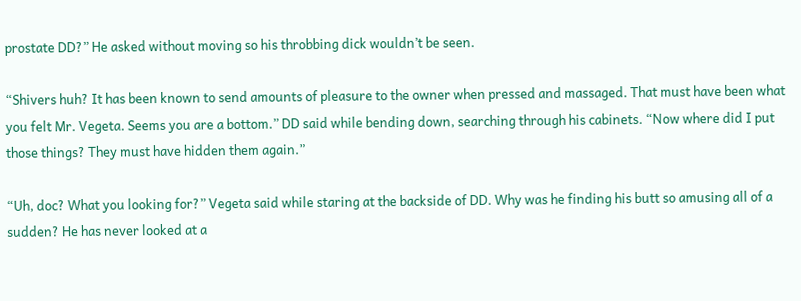prostate DD?” He asked without moving so his throbbing dick wouldn’t be seen.

“Shivers huh? It has been known to send amounts of pleasure to the owner when pressed and massaged. That must have been what you felt Mr. Vegeta. Seems you are a bottom.” DD said while bending down, searching through his cabinets. “Now where did I put those things? They must have hidden them again.”

“Uh, doc? What you looking for?” Vegeta said while staring at the backside of DD. Why was he finding his butt so amusing all of a sudden? He has never looked at a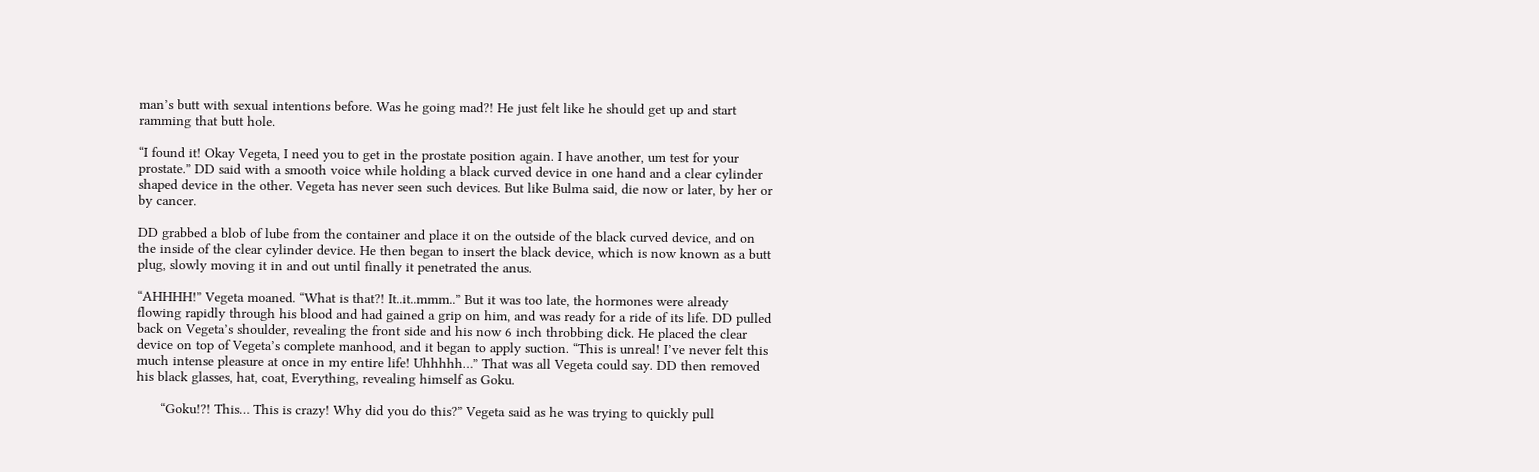man’s butt with sexual intentions before. Was he going mad?! He just felt like he should get up and start ramming that butt hole.

“I found it! Okay Vegeta, I need you to get in the prostate position again. I have another, um test for your prostate.” DD said with a smooth voice while holding a black curved device in one hand and a clear cylinder shaped device in the other. Vegeta has never seen such devices. But like Bulma said, die now or later, by her or by cancer.

DD grabbed a blob of lube from the container and place it on the outside of the black curved device, and on the inside of the clear cylinder device. He then began to insert the black device, which is now known as a butt plug, slowly moving it in and out until finally it penetrated the anus.

“AHHHH!” Vegeta moaned. “What is that?! It..it..mmm..” But it was too late, the hormones were already flowing rapidly through his blood and had gained a grip on him, and was ready for a ride of its life. DD pulled back on Vegeta’s shoulder, revealing the front side and his now 6 inch throbbing dick. He placed the clear device on top of Vegeta’s complete manhood, and it began to apply suction. “This is unreal! I’ve never felt this much intense pleasure at once in my entire life! Uhhhhh…” That was all Vegeta could say. DD then removed his black glasses, hat, coat, Everything, revealing himself as Goku.

      “Goku!?! This… This is crazy! Why did you do this?” Vegeta said as he was trying to quickly pull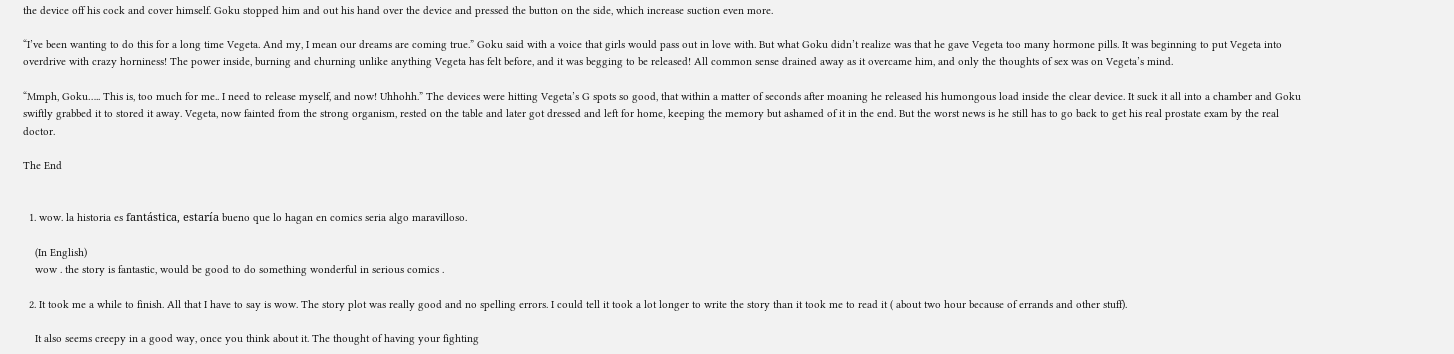the device off his cock and cover himself. Goku stopped him and out his hand over the device and pressed the button on the side, which increase suction even more.

“I’ve been wanting to do this for a long time Vegeta. And my, I mean our dreams are coming true.” Goku said with a voice that girls would pass out in love with. But what Goku didn’t realize was that he gave Vegeta too many hormone pills. It was beginning to put Vegeta into overdrive with crazy horniness! The power inside, burning and churning unlike anything Vegeta has felt before, and it was begging to be released! All common sense drained away as it overcame him, and only the thoughts of sex was on Vegeta’s mind.

“Mmph, Goku….. This is, too much for me.. I need to release myself, and now! Uhhohh.” The devices were hitting Vegeta’s G spots so good, that within a matter of seconds after moaning he released his humongous load inside the clear device. It suck it all into a chamber and Goku swiftly grabbed it to stored it away. Vegeta, now fainted from the strong organism, rested on the table and later got dressed and left for home, keeping the memory but ashamed of it in the end. But the worst news is he still has to go back to get his real prostate exam by the real doctor.

The End


  1. wow. la historia es fantástica, estaría bueno que lo hagan en comics seria algo maravilloso.

    (In English)
    wow . the story is fantastic, would be good to do something wonderful in serious comics .

  2. It took me a while to finish. All that I have to say is wow. The story plot was really good and no spelling errors. I could tell it took a lot longer to write the story than it took me to read it ( about two hour because of errands and other stuff).

    It also seems creepy in a good way, once you think about it. The thought of having your fighting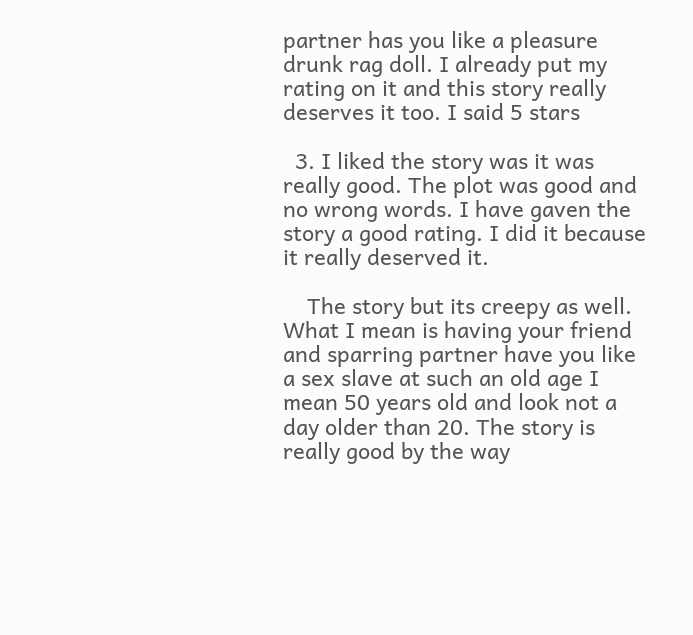partner has you like a pleasure drunk rag doll. I already put my rating on it and this story really deserves it too. I said 5 stars

  3. I liked the story was it was really good. The plot was good and no wrong words. I have gaven the story a good rating. I did it because it really deserved it.

    The story but its creepy as well. What I mean is having your friend and sparring partner have you like a sex slave at such an old age I mean 50 years old and look not a day older than 20. The story is really good by the way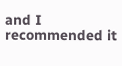and I recommended it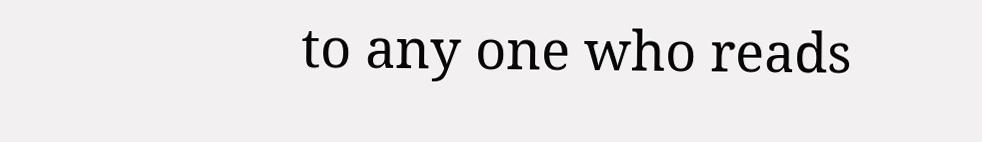to any one who reads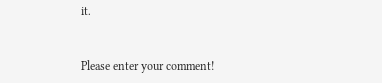it.


Please enter your comment!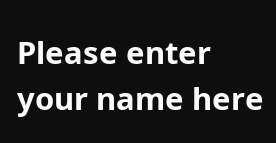Please enter your name here